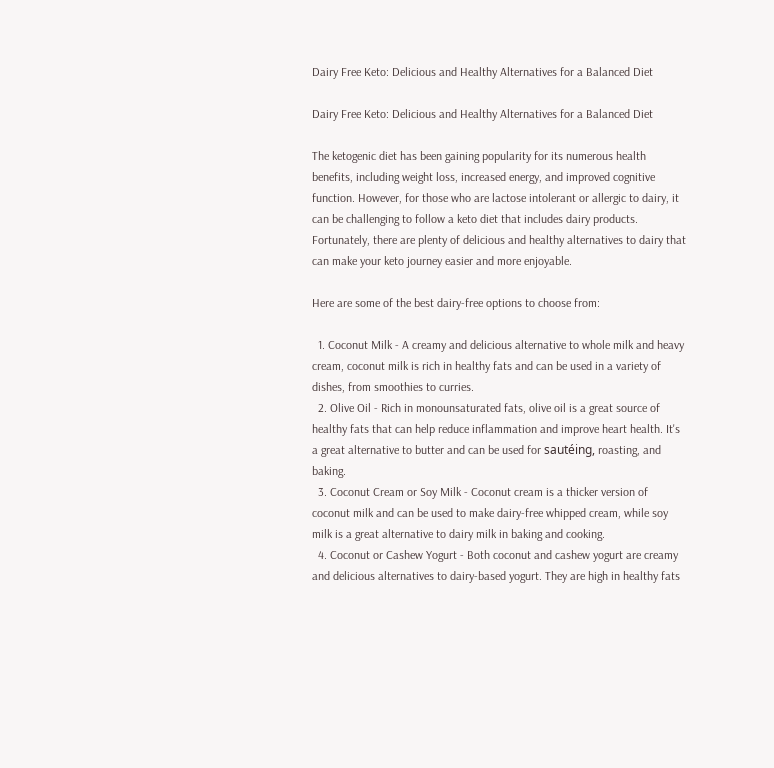Dairy Free Keto: Delicious and Healthy Alternatives for a Balanced Diet

Dairy Free Keto: Delicious and Healthy Alternatives for a Balanced Diet

The ketogenic diet has been gaining popularity for its numerous health benefits, including weight loss, increased energy, and improved cognitive function. However, for those who are lactose intolerant or allergic to dairy, it can be challenging to follow a keto diet that includes dairy products. Fortunately, there are plenty of delicious and healthy alternatives to dairy that can make your keto journey easier and more enjoyable.

Here are some of the best dairy-free options to choose from:

  1. Coconut Milk - A creamy and delicious alternative to whole milk and heavy cream, coconut milk is rich in healthy fats and can be used in a variety of dishes, from smoothies to curries.
  2. Olive Oil - Rich in monounsaturated fats, olive oil is a great source of healthy fats that can help reduce inflammation and improve heart health. It's a great alternative to butter and can be used for sautéing, roasting, and baking.
  3. Coconut Cream or Soy Milk - Coconut cream is a thicker version of coconut milk and can be used to make dairy-free whipped cream, while soy milk is a great alternative to dairy milk in baking and cooking.
  4. Coconut or Cashew Yogurt - Both coconut and cashew yogurt are creamy and delicious alternatives to dairy-based yogurt. They are high in healthy fats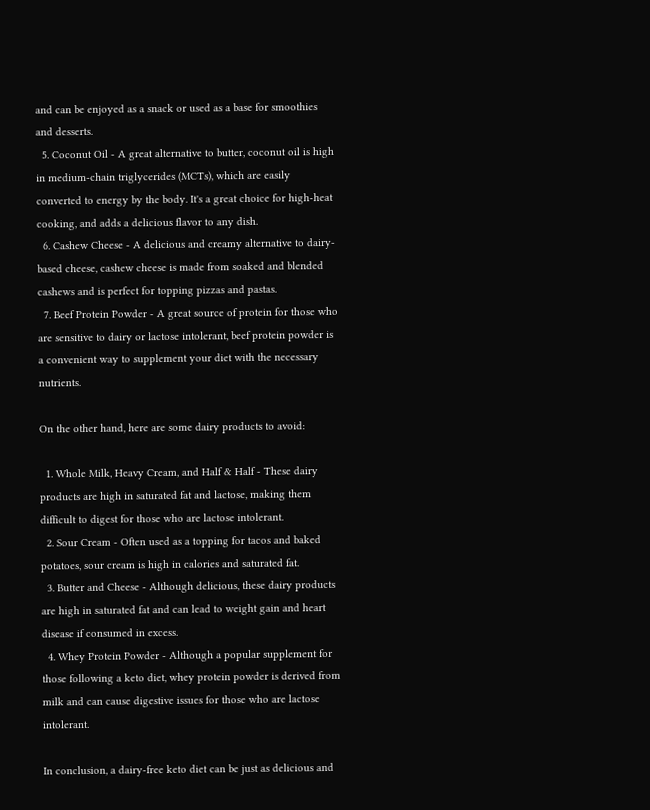and can be enjoyed as a snack or used as a base for smoothies and desserts.
  5. Coconut Oil - A great alternative to butter, coconut oil is high in medium-chain triglycerides (MCTs), which are easily converted to energy by the body. It's a great choice for high-heat cooking, and adds a delicious flavor to any dish.
  6. Cashew Cheese - A delicious and creamy alternative to dairy-based cheese, cashew cheese is made from soaked and blended cashews and is perfect for topping pizzas and pastas.
  7. Beef Protein Powder - A great source of protein for those who are sensitive to dairy or lactose intolerant, beef protein powder is a convenient way to supplement your diet with the necessary nutrients.

On the other hand, here are some dairy products to avoid:

  1. Whole Milk, Heavy Cream, and Half & Half - These dairy products are high in saturated fat and lactose, making them difficult to digest for those who are lactose intolerant.
  2. Sour Cream - Often used as a topping for tacos and baked potatoes, sour cream is high in calories and saturated fat.
  3. Butter and Cheese - Although delicious, these dairy products are high in saturated fat and can lead to weight gain and heart disease if consumed in excess.
  4. Whey Protein Powder - Although a popular supplement for those following a keto diet, whey protein powder is derived from milk and can cause digestive issues for those who are lactose intolerant.

In conclusion, a dairy-free keto diet can be just as delicious and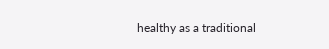healthy as a traditional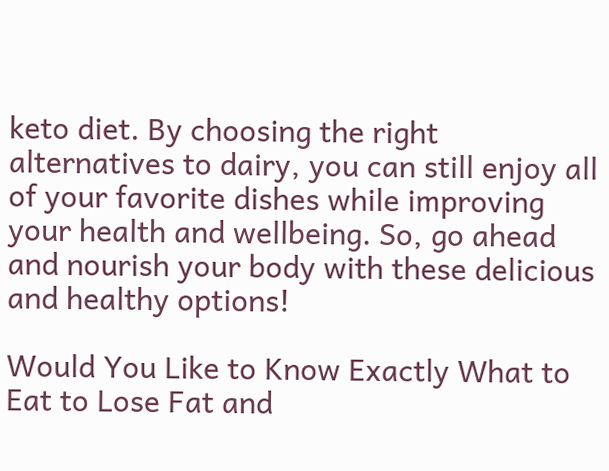keto diet. By choosing the right alternatives to dairy, you can still enjoy all of your favorite dishes while improving your health and wellbeing. So, go ahead and nourish your body with these delicious and healthy options!

Would You Like to Know Exactly What to Eat to Lose Fat and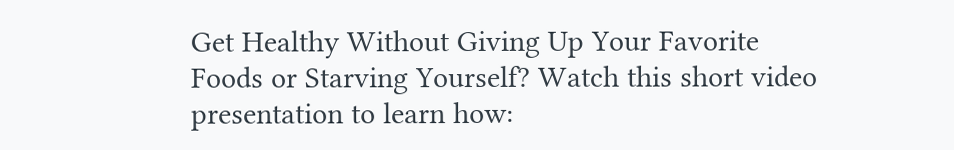Get Healthy Without Giving Up Your Favorite Foods or Starving Yourself? Watch this short video presentation to learn how: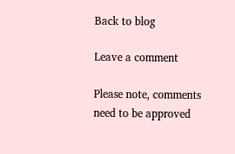Back to blog

Leave a comment

Please note, comments need to be approved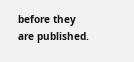before they are published.